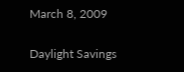March 8, 2009

Daylight Savings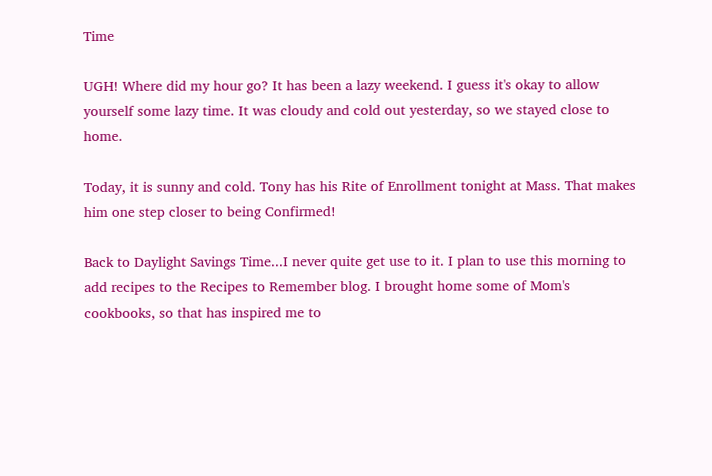Time

UGH! Where did my hour go? It has been a lazy weekend. I guess it's okay to allow yourself some lazy time. It was cloudy and cold out yesterday, so we stayed close to home.

Today, it is sunny and cold. Tony has his Rite of Enrollment tonight at Mass. That makes him one step closer to being Confirmed!

Back to Daylight Savings Time...I never quite get use to it. I plan to use this morning to add recipes to the Recipes to Remember blog. I brought home some of Mom's cookbooks, so that has inspired me to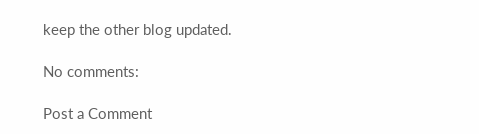keep the other blog updated.

No comments:

Post a Comment